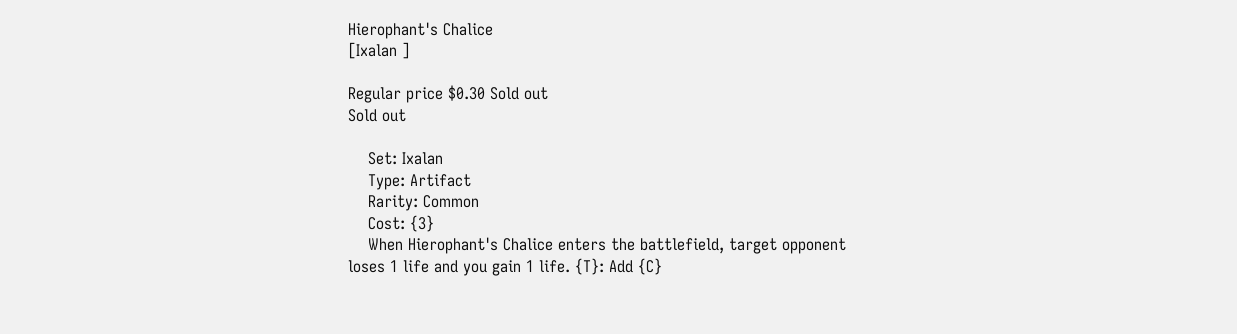Hierophant's Chalice
[Ixalan ]

Regular price $0.30 Sold out
Sold out

    Set: Ixalan
    Type: Artifact
    Rarity: Common
    Cost: {3}
    When Hierophant's Chalice enters the battlefield, target opponent loses 1 life and you gain 1 life. {T}: Add {C}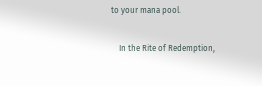to your mana pool.

    In the Rite of Redemption,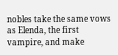nobles take the same vows as Elenda, the first vampire, and make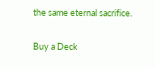the same eternal sacrifice.

Buy a Deck